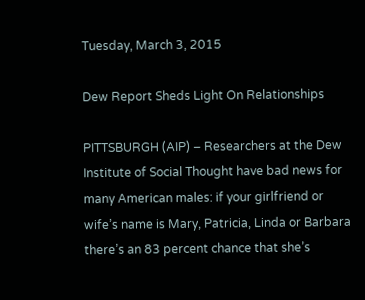Tuesday, March 3, 2015

Dew Report Sheds Light On Relationships

PITTSBURGH (AIP) – Researchers at the Dew Institute of Social Thought have bad news for many American males: if your girlfriend or wife’s name is Mary, Patricia, Linda or Barbara there’s an 83 percent chance that she’s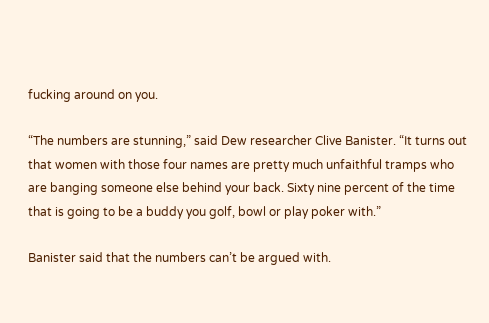fucking around on you.

“The numbers are stunning,” said Dew researcher Clive Banister. “It turns out that women with those four names are pretty much unfaithful tramps who are banging someone else behind your back. Sixty nine percent of the time that is going to be a buddy you golf, bowl or play poker with.”

Banister said that the numbers can’t be argued with.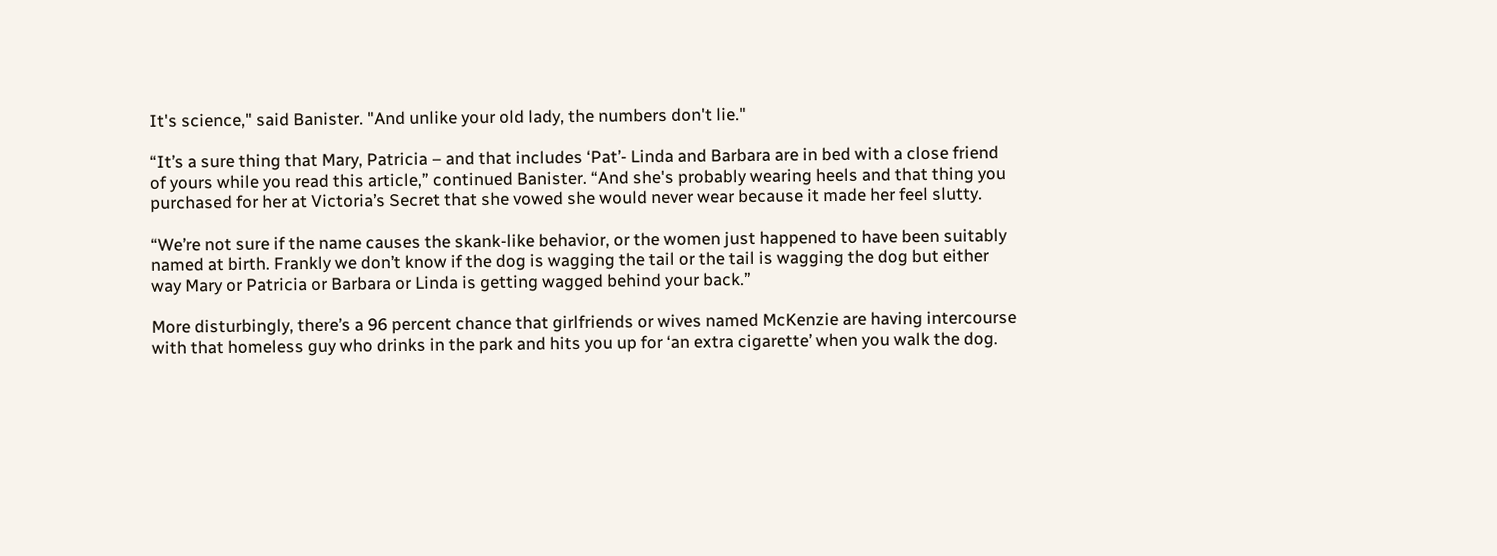It's science," said Banister. "And unlike your old lady, the numbers don't lie."

“It’s a sure thing that Mary, Patricia – and that includes ‘Pat’- Linda and Barbara are in bed with a close friend of yours while you read this article,” continued Banister. “And she's probably wearing heels and that thing you purchased for her at Victoria’s Secret that she vowed she would never wear because it made her feel slutty.

“We’re not sure if the name causes the skank-like behavior, or the women just happened to have been suitably named at birth. Frankly we don’t know if the dog is wagging the tail or the tail is wagging the dog but either way Mary or Patricia or Barbara or Linda is getting wagged behind your back.”

More disturbingly, there’s a 96 percent chance that girlfriends or wives named McKenzie are having intercourse with that homeless guy who drinks in the park and hits you up for ‘an extra cigarette’ when you walk the dog.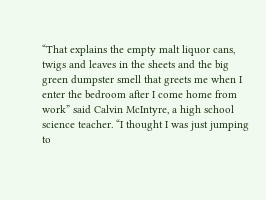“That explains the empty malt liquor cans, twigs and leaves in the sheets and the big green dumpster smell that greets me when I enter the bedroom after I come home from work” said Calvin McIntyre, a high school science teacher. “I thought I was just jumping to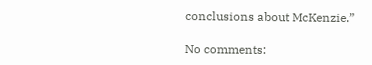conclusions about McKenzie.”

No comments: